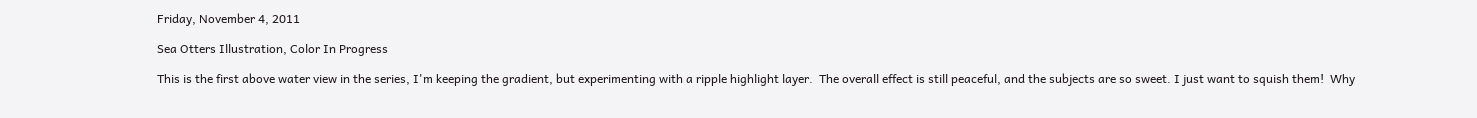Friday, November 4, 2011

Sea Otters Illustration, Color In Progress

This is the first above water view in the series, I'm keeping the gradient, but experimenting with a ripple highlight layer.  The overall effect is still peaceful, and the subjects are so sweet. I just want to squish them!  Why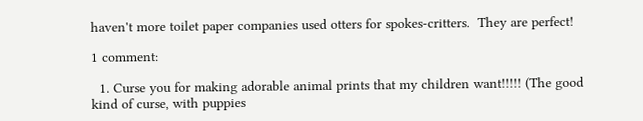haven't more toilet paper companies used otters for spokes-critters.  They are perfect!

1 comment:

  1. Curse you for making adorable animal prints that my children want!!!!! (The good kind of curse, with puppies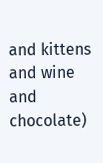and kittens and wine and chocolate)